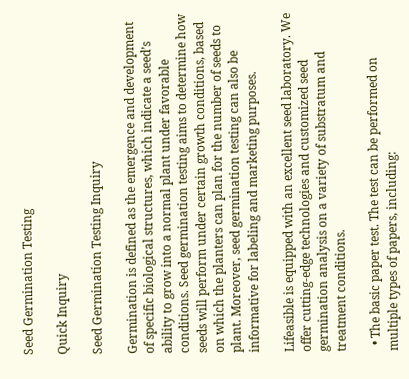Seed Germination Testing

Quick Inquiry

Seed Germination Testing Inquiry

Germination is defined as the emergence and development of specific biological structures, which indicate a seed’s ability to grow into a normal plant under favorable conditions. Seed germination testing aims to determine how seeds will perform under certain growth conditions, based on which the planters can plan for the number of seeds to plant. Moreover, seed germination testing can also be informative for labeling and marketing purposes.

Lifeasible is equipped with an excellent seed laboratory. We offer cutting-edge technologies and customized seed germination analysis on a variety of substratum and treatment conditions.

  • The basic paper test. The test can be performed on multiple types of papers, including: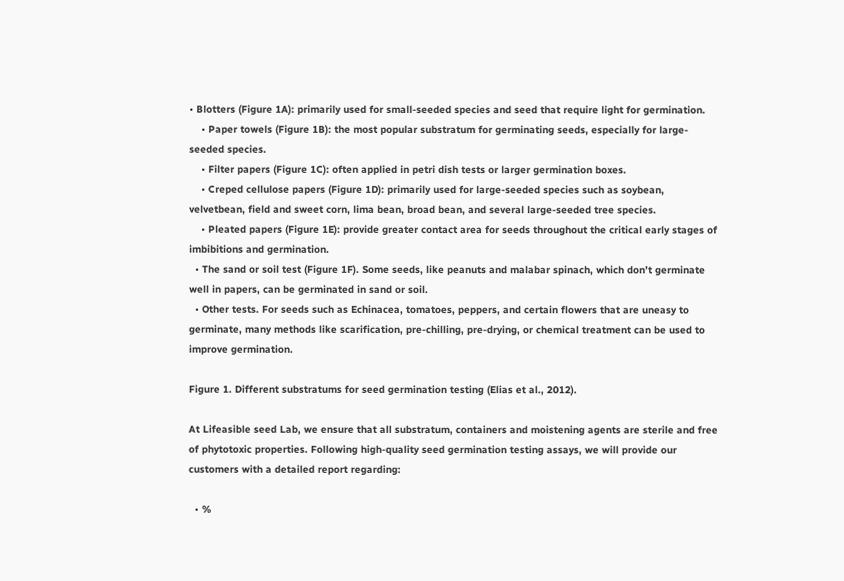• Blotters (Figure 1A): primarily used for small-seeded species and seed that require light for germination.
    • Paper towels (Figure 1B): the most popular substratum for germinating seeds, especially for large-seeded species.
    • Filter papers (Figure 1C): often applied in petri dish tests or larger germination boxes.
    • Creped cellulose papers (Figure 1D): primarily used for large-seeded species such as soybean, velvetbean, field and sweet corn, lima bean, broad bean, and several large-seeded tree species.
    • Pleated papers (Figure 1E): provide greater contact area for seeds throughout the critical early stages of imbibitions and germination.
  • The sand or soil test (Figure 1F). Some seeds, like peanuts and malabar spinach, which don’t germinate well in papers, can be germinated in sand or soil.
  • Other tests. For seeds such as Echinacea, tomatoes, peppers, and certain flowers that are uneasy to germinate, many methods like scarification, pre-chilling, pre-drying, or chemical treatment can be used to improve germination.

Figure 1. Different substratums for seed germination testing (Elias et al., 2012).

At Lifeasible seed Lab, we ensure that all substratum, containers and moistening agents are sterile and free of phytotoxic properties. Following high-quality seed germination testing assays, we will provide our customers with a detailed report regarding:

  • %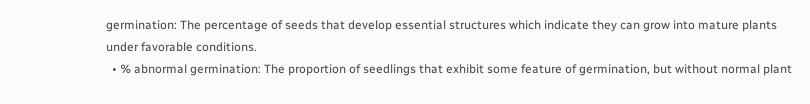germination: The percentage of seeds that develop essential structures which indicate they can grow into mature plants under favorable conditions.
  • % abnormal germination: The proportion of seedlings that exhibit some feature of germination, but without normal plant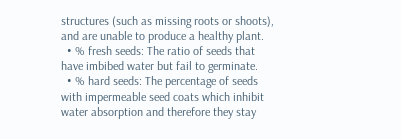structures (such as missing roots or shoots), and are unable to produce a healthy plant.
  • % fresh seeds: The ratio of seeds that have imbibed water but fail to germinate.
  • % hard seeds: The percentage of seeds with impermeable seed coats which inhibit water absorption and therefore they stay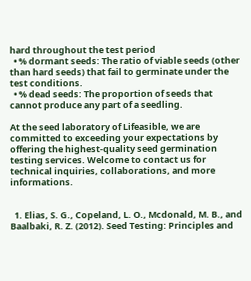hard throughout the test period
  • % dormant seeds: The ratio of viable seeds (other than hard seeds) that fail to germinate under the test conditions.
  • % dead seeds: The proportion of seeds that cannot produce any part of a seedling.

At the seed laboratory of Lifeasible, we are committed to exceeding your expectations by offering the highest-quality seed germination testing services. Welcome to contact us for technical inquiries, collaborations, and more informations.


  1. Elias, S. G., Copeland, L. O., Mcdonald, M. B., and Baalbaki, R. Z. (2012). Seed Testing: Principles and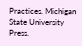Practices. Michigan State University Press.